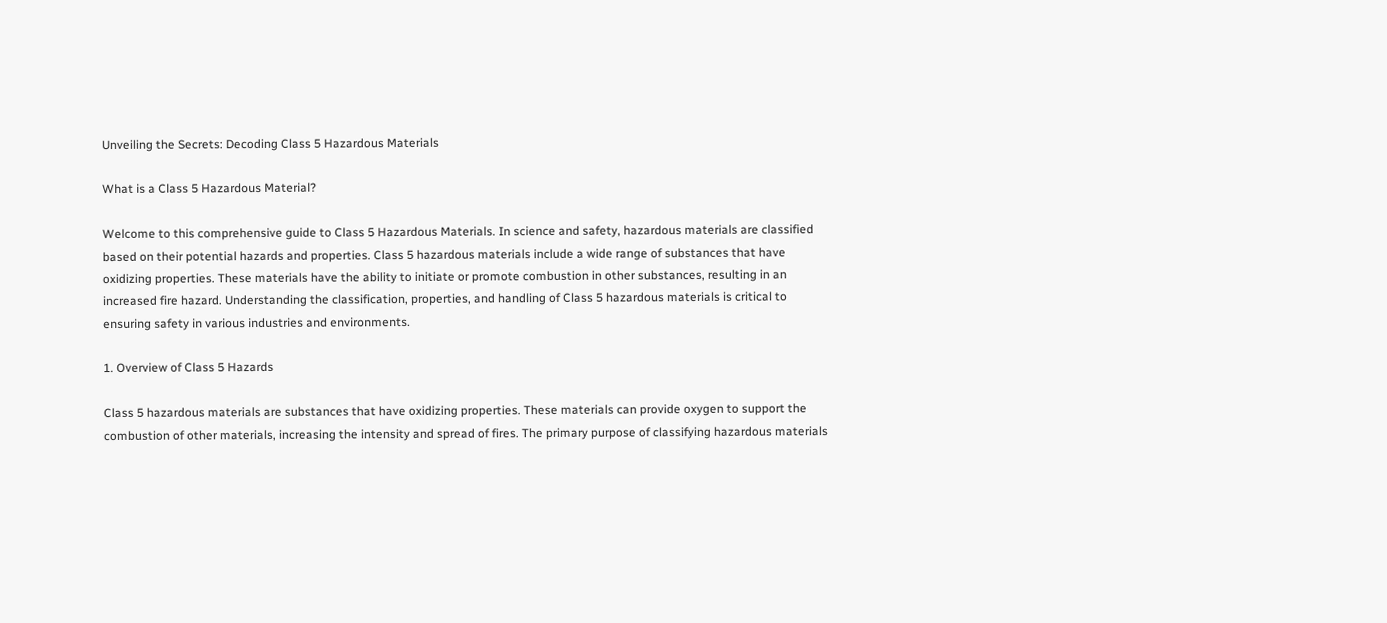Unveiling the Secrets: Decoding Class 5 Hazardous Materials

What is a Class 5 Hazardous Material?

Welcome to this comprehensive guide to Class 5 Hazardous Materials. In science and safety, hazardous materials are classified based on their potential hazards and properties. Class 5 hazardous materials include a wide range of substances that have oxidizing properties. These materials have the ability to initiate or promote combustion in other substances, resulting in an increased fire hazard. Understanding the classification, properties, and handling of Class 5 hazardous materials is critical to ensuring safety in various industries and environments.

1. Overview of Class 5 Hazards

Class 5 hazardous materials are substances that have oxidizing properties. These materials can provide oxygen to support the combustion of other materials, increasing the intensity and spread of fires. The primary purpose of classifying hazardous materials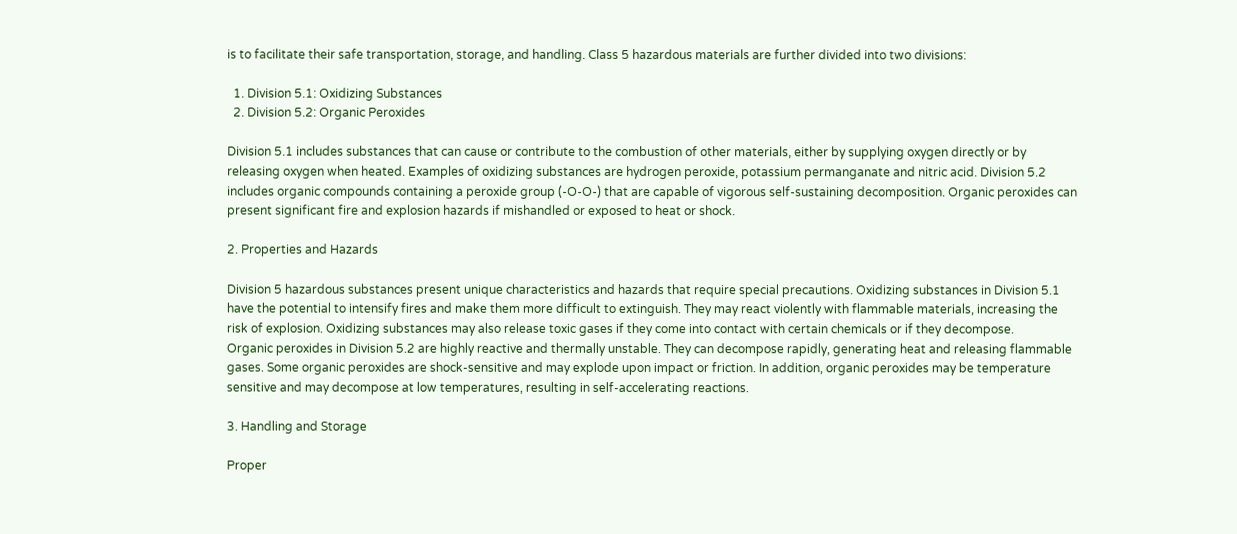is to facilitate their safe transportation, storage, and handling. Class 5 hazardous materials are further divided into two divisions:

  1. Division 5.1: Oxidizing Substances
  2. Division 5.2: Organic Peroxides

Division 5.1 includes substances that can cause or contribute to the combustion of other materials, either by supplying oxygen directly or by releasing oxygen when heated. Examples of oxidizing substances are hydrogen peroxide, potassium permanganate and nitric acid. Division 5.2 includes organic compounds containing a peroxide group (-O-O-) that are capable of vigorous self-sustaining decomposition. Organic peroxides can present significant fire and explosion hazards if mishandled or exposed to heat or shock.

2. Properties and Hazards

Division 5 hazardous substances present unique characteristics and hazards that require special precautions. Oxidizing substances in Division 5.1 have the potential to intensify fires and make them more difficult to extinguish. They may react violently with flammable materials, increasing the risk of explosion. Oxidizing substances may also release toxic gases if they come into contact with certain chemicals or if they decompose.
Organic peroxides in Division 5.2 are highly reactive and thermally unstable. They can decompose rapidly, generating heat and releasing flammable gases. Some organic peroxides are shock-sensitive and may explode upon impact or friction. In addition, organic peroxides may be temperature sensitive and may decompose at low temperatures, resulting in self-accelerating reactions.

3. Handling and Storage

Proper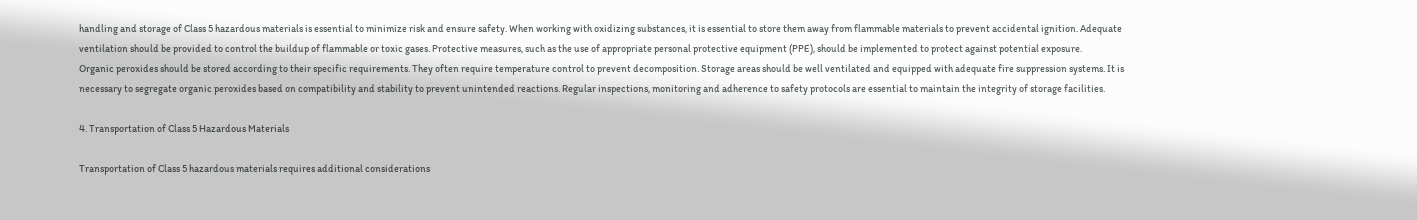handling and storage of Class 5 hazardous materials is essential to minimize risk and ensure safety. When working with oxidizing substances, it is essential to store them away from flammable materials to prevent accidental ignition. Adequate ventilation should be provided to control the buildup of flammable or toxic gases. Protective measures, such as the use of appropriate personal protective equipment (PPE), should be implemented to protect against potential exposure.
Organic peroxides should be stored according to their specific requirements. They often require temperature control to prevent decomposition. Storage areas should be well ventilated and equipped with adequate fire suppression systems. It is necessary to segregate organic peroxides based on compatibility and stability to prevent unintended reactions. Regular inspections, monitoring and adherence to safety protocols are essential to maintain the integrity of storage facilities.

4. Transportation of Class 5 Hazardous Materials

Transportation of Class 5 hazardous materials requires additional considerations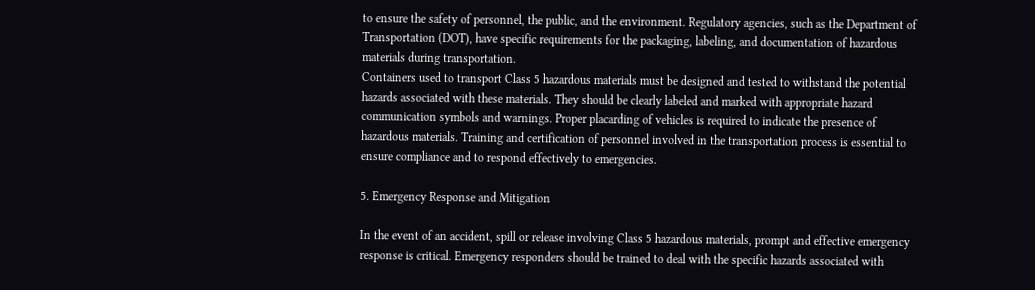to ensure the safety of personnel, the public, and the environment. Regulatory agencies, such as the Department of Transportation (DOT), have specific requirements for the packaging, labeling, and documentation of hazardous materials during transportation.
Containers used to transport Class 5 hazardous materials must be designed and tested to withstand the potential hazards associated with these materials. They should be clearly labeled and marked with appropriate hazard communication symbols and warnings. Proper placarding of vehicles is required to indicate the presence of hazardous materials. Training and certification of personnel involved in the transportation process is essential to ensure compliance and to respond effectively to emergencies.

5. Emergency Response and Mitigation

In the event of an accident, spill or release involving Class 5 hazardous materials, prompt and effective emergency response is critical. Emergency responders should be trained to deal with the specific hazards associated with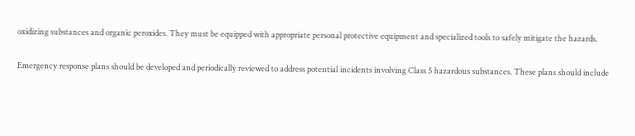oxidizing substances and organic peroxides. They must be equipped with appropriate personal protective equipment and specialized tools to safely mitigate the hazards.

Emergency response plans should be developed and periodically reviewed to address potential incidents involving Class 5 hazardous substances. These plans should include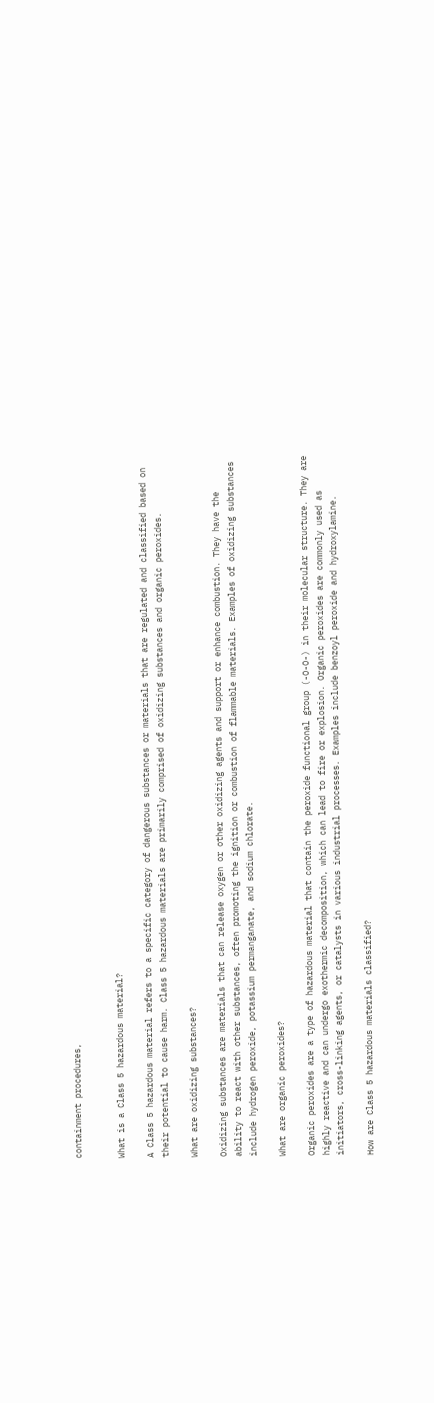containment procedures,


What is a Class 5 hazardous material?

A Class 5 hazardous material refers to a specific category of dangerous substances or materials that are regulated and classified based on their potential to cause harm. Class 5 hazardous materials are primarily comprised of oxidizing substances and organic peroxides.

What are oxidizing substances?

Oxidizing substances are materials that can release oxygen or other oxidizing agents and support or enhance combustion. They have the ability to react with other substances, often promoting the ignition or combustion of flammable materials. Examples of oxidizing substances include hydrogen peroxide, potassium permanganate, and sodium chlorate.

What are organic peroxides?

Organic peroxides are a type of hazardous material that contain the peroxide functional group (-O-O-) in their molecular structure. They are highly reactive and can undergo exothermic decomposition, which can lead to fire or explosion. Organic peroxides are commonly used as initiators, cross-linking agents, or catalysts in various industrial processes. Examples include benzoyl peroxide and hydroxylamine.

How are Class 5 hazardous materials classified?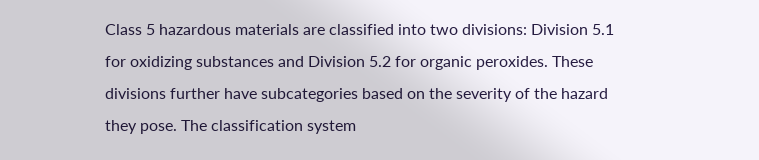Class 5 hazardous materials are classified into two divisions: Division 5.1 for oxidizing substances and Division 5.2 for organic peroxides. These divisions further have subcategories based on the severity of the hazard they pose. The classification system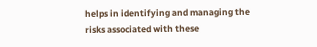helps in identifying and managing the risks associated with these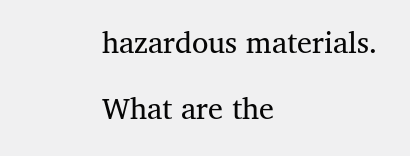hazardous materials.

What are the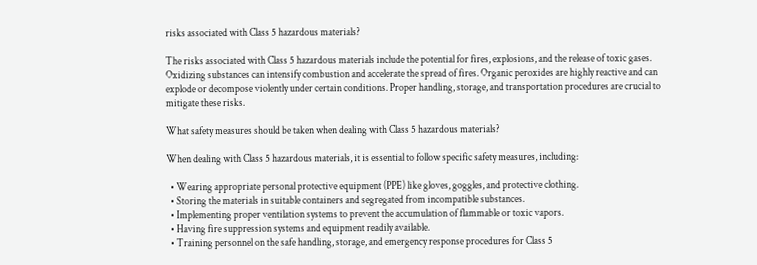risks associated with Class 5 hazardous materials?

The risks associated with Class 5 hazardous materials include the potential for fires, explosions, and the release of toxic gases. Oxidizing substances can intensify combustion and accelerate the spread of fires. Organic peroxides are highly reactive and can explode or decompose violently under certain conditions. Proper handling, storage, and transportation procedures are crucial to mitigate these risks.

What safety measures should be taken when dealing with Class 5 hazardous materials?

When dealing with Class 5 hazardous materials, it is essential to follow specific safety measures, including:

  • Wearing appropriate personal protective equipment (PPE) like gloves, goggles, and protective clothing.
  • Storing the materials in suitable containers and segregated from incompatible substances.
  • Implementing proper ventilation systems to prevent the accumulation of flammable or toxic vapors.
  • Having fire suppression systems and equipment readily available.
  • Training personnel on the safe handling, storage, and emergency response procedures for Class 5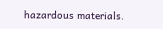hazardous materials.